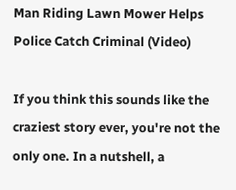Man Riding Lawn Mower Helps Police Catch Criminal (Video)

If you think this sounds like the craziest story ever, you're not the only one. In a nutshell, a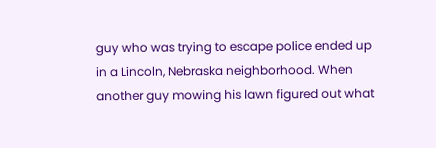guy who was trying to escape police ended up in a Lincoln, Nebraska neighborhood. When another guy mowing his lawn figured out what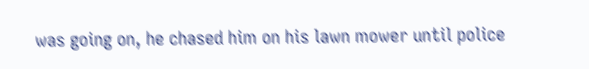was going on, he chased him on his lawn mower until police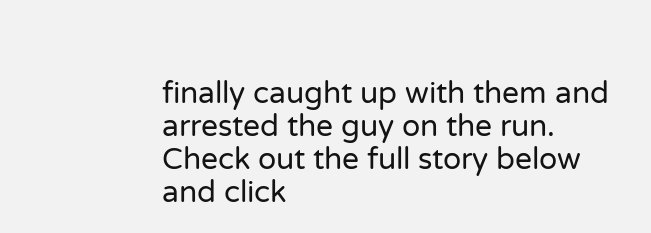finally caught up with them and arrested the guy on the run. Check out the full story below and click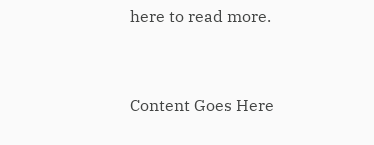here to read more.



Content Goes Here